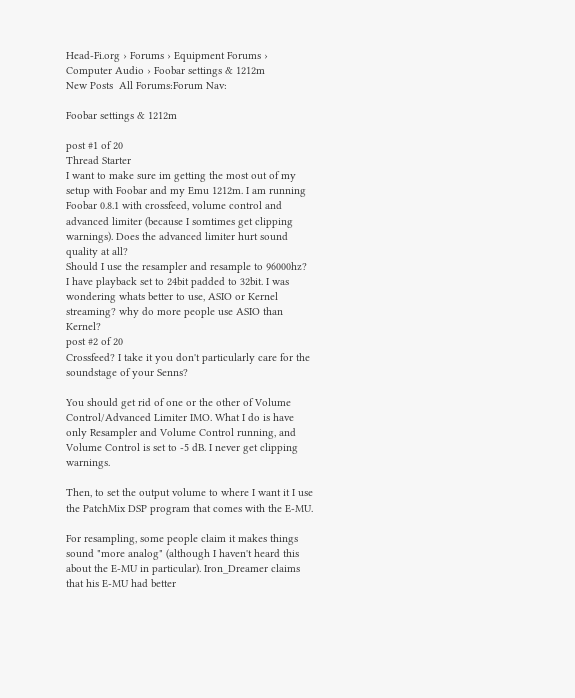Head-Fi.org › Forums › Equipment Forums › Computer Audio › Foobar settings & 1212m
New Posts  All Forums:Forum Nav:

Foobar settings & 1212m

post #1 of 20
Thread Starter
I want to make sure im getting the most out of my setup with Foobar and my Emu 1212m. I am running Foobar 0.8.1 with crossfeed, volume control and advanced limiter (because I somtimes get clipping warnings). Does the advanced limiter hurt sound quality at all?
Should I use the resampler and resample to 96000hz?
I have playback set to 24bit padded to 32bit. I was wondering whats better to use, ASIO or Kernel streaming? why do more people use ASIO than Kernel?
post #2 of 20
Crossfeed? I take it you don't particularly care for the soundstage of your Senns?

You should get rid of one or the other of Volume Control/Advanced Limiter IMO. What I do is have only Resampler and Volume Control running, and Volume Control is set to -5 dB. I never get clipping warnings.

Then, to set the output volume to where I want it I use the PatchMix DSP program that comes with the E-MU.

For resampling, some people claim it makes things sound "more analog" (although I haven't heard this about the E-MU in particular). Iron_Dreamer claims that his E-MU had better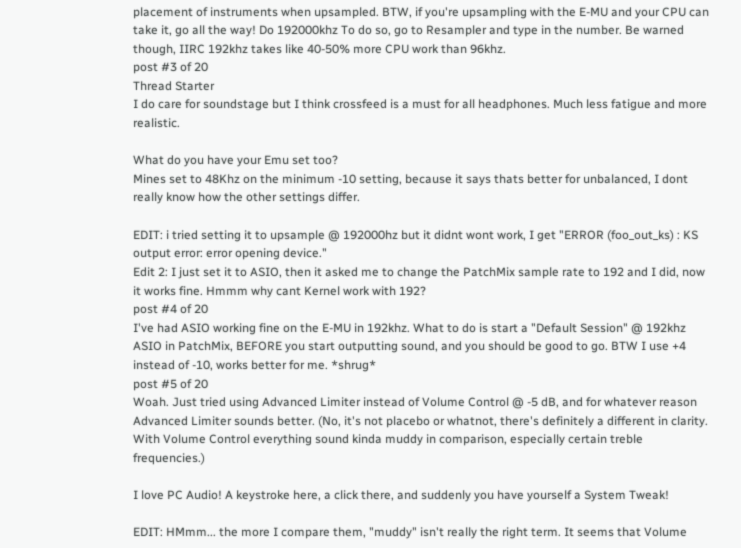placement of instruments when upsampled. BTW, if you're upsampling with the E-MU and your CPU can take it, go all the way! Do 192000khz To do so, go to Resampler and type in the number. Be warned though, IIRC 192khz takes like 40-50% more CPU work than 96khz.
post #3 of 20
Thread Starter
I do care for soundstage but I think crossfeed is a must for all headphones. Much less fatigue and more realistic.

What do you have your Emu set too?
Mines set to 48Khz on the minimum -10 setting, because it says thats better for unbalanced, I dont really know how the other settings differ.

EDIT: i tried setting it to upsample @ 192000hz but it didnt wont work, I get "ERROR (foo_out_ks) : KS output error: error opening device."
Edit 2: I just set it to ASIO, then it asked me to change the PatchMix sample rate to 192 and I did, now it works fine. Hmmm why cant Kernel work with 192?
post #4 of 20
I've had ASIO working fine on the E-MU in 192khz. What to do is start a "Default Session" @ 192khz ASIO in PatchMix, BEFORE you start outputting sound, and you should be good to go. BTW I use +4 instead of -10, works better for me. *shrug*
post #5 of 20
Woah. Just tried using Advanced Limiter instead of Volume Control @ -5 dB, and for whatever reason Advanced Limiter sounds better. (No, it's not placebo or whatnot, there's definitely a different in clarity. With Volume Control everything sound kinda muddy in comparison, especially certain treble frequencies.)

I love PC Audio! A keystroke here, a click there, and suddenly you have yourself a System Tweak!

EDIT: HMmm... the more I compare them, "muddy" isn't really the right term. It seems that Volume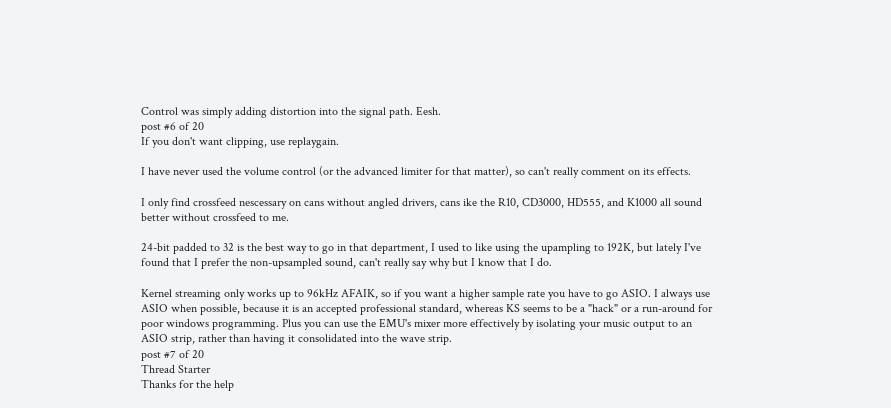Control was simply adding distortion into the signal path. Eesh.
post #6 of 20
If you don't want clipping, use replaygain.

I have never used the volume control (or the advanced limiter for that matter), so can't really comment on its effects.

I only find crossfeed nescessary on cans without angled drivers, cans ike the R10, CD3000, HD555, and K1000 all sound better without crossfeed to me.

24-bit padded to 32 is the best way to go in that department, I used to like using the upampling to 192K, but lately I've found that I prefer the non-upsampled sound, can't really say why but I know that I do.

Kernel streaming only works up to 96kHz AFAIK, so if you want a higher sample rate you have to go ASIO. I always use ASIO when possible, because it is an accepted professional standard, whereas KS seems to be a "hack" or a run-around for poor windows programming. Plus you can use the EMU's mixer more effectively by isolating your music output to an ASIO strip, rather than having it consolidated into the wave strip.
post #7 of 20
Thread Starter
Thanks for the help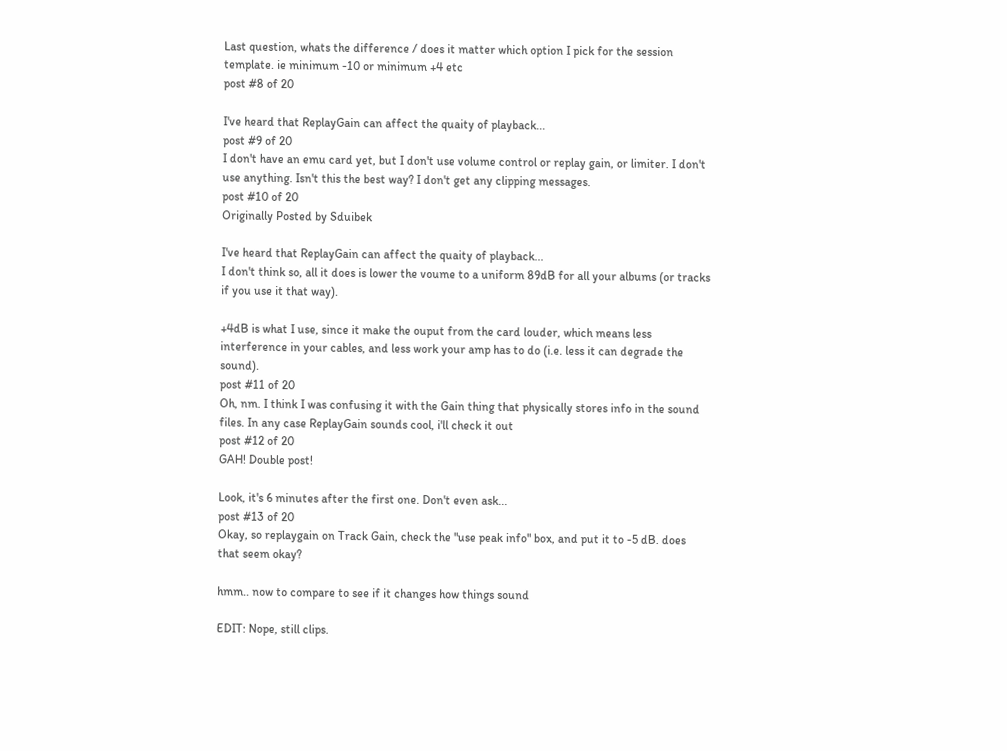Last question, whats the difference / does it matter which option I pick for the session template. ie minimum -10 or minimum +4 etc
post #8 of 20

I've heard that ReplayGain can affect the quaity of playback...
post #9 of 20
I don't have an emu card yet, but I don't use volume control or replay gain, or limiter. I don't use anything. Isn't this the best way? I don't get any clipping messages.
post #10 of 20
Originally Posted by Sduibek

I've heard that ReplayGain can affect the quaity of playback...
I don't think so, all it does is lower the voume to a uniform 89dB for all your albums (or tracks if you use it that way).

+4dB is what I use, since it make the ouput from the card louder, which means less interference in your cables, and less work your amp has to do (i.e. less it can degrade the sound).
post #11 of 20
Oh, nm. I think I was confusing it with the Gain thing that physically stores info in the sound files. In any case ReplayGain sounds cool, i'll check it out
post #12 of 20
GAH! Double post!

Look, it's 6 minutes after the first one. Don't even ask...
post #13 of 20
Okay, so replaygain on Track Gain, check the "use peak info" box, and put it to -5 dB. does that seem okay?

hmm.. now to compare to see if it changes how things sound

EDIT: Nope, still clips.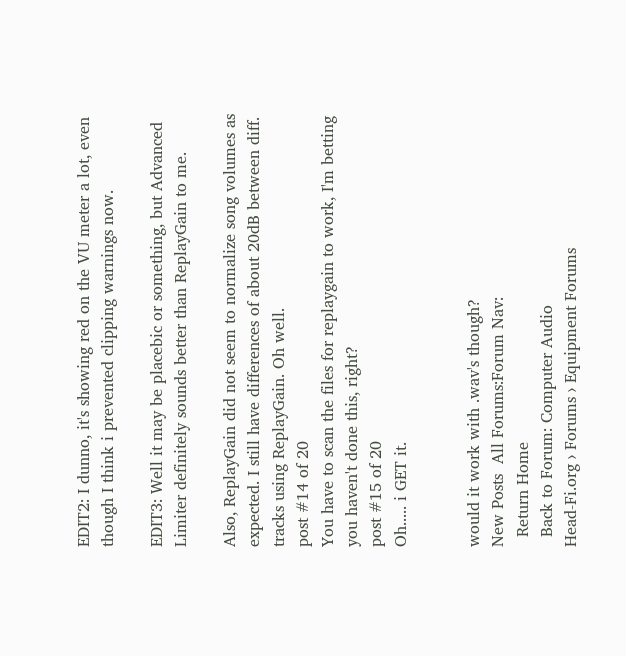EDIT2: I dunno, it's showing red on the VU meter a lot, even though I think i prevented clipping warnings now.

EDIT3: Well it may be placebic or something, but Advanced Limiter definitely sounds better than ReplayGain to me.

Also, ReplayGain did not seem to normalize song volumes as expected. I still have differences of about 20dB between diff. tracks using ReplayGain. Oh well.
post #14 of 20
You have to scan the files for replaygain to work, I'm betting you haven't done this, right?
post #15 of 20
Oh..... i GET it.


would it work with .wav's though?
New Posts  All Forums:Forum Nav:
  Return Home
  Back to Forum: Computer Audio
Head-Fi.org › Forums › Equipment Forums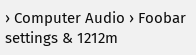› Computer Audio › Foobar settings & 1212m